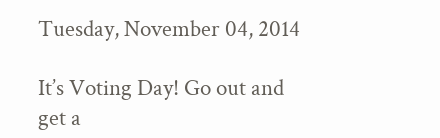Tuesday, November 04, 2014

It’s Voting Day! Go out and get a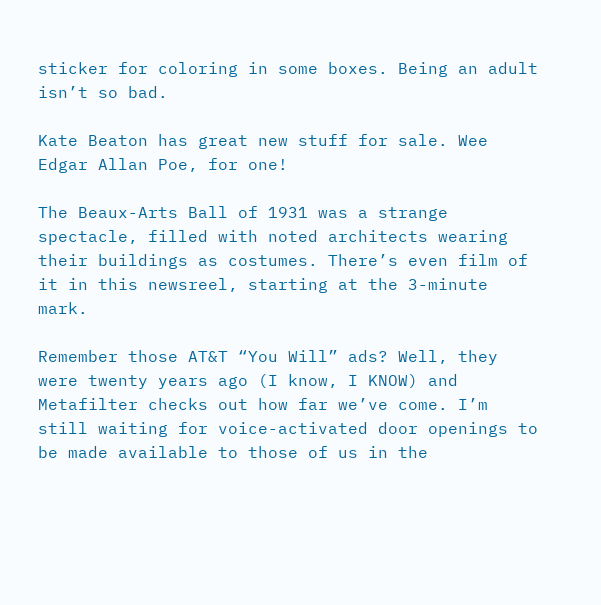sticker for coloring in some boxes. Being an adult isn’t so bad.

Kate Beaton has great new stuff for sale. Wee Edgar Allan Poe, for one!

The Beaux-Arts Ball of 1931 was a strange spectacle, filled with noted architects wearing their buildings as costumes. There’s even film of it in this newsreel, starting at the 3-minute mark.

Remember those AT&T “You Will” ads? Well, they were twenty years ago (I know, I KNOW) and Metafilter checks out how far we’ve come. I’m still waiting for voice-activated door openings to be made available to those of us in the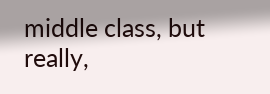middle class, but really,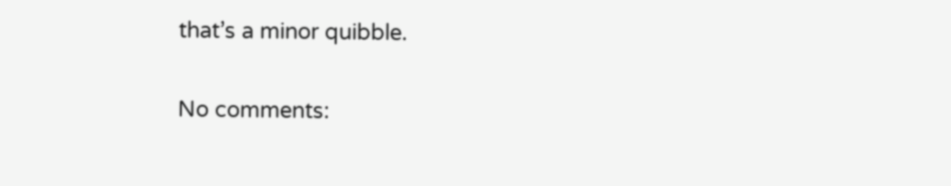that’s a minor quibble.

No comments: